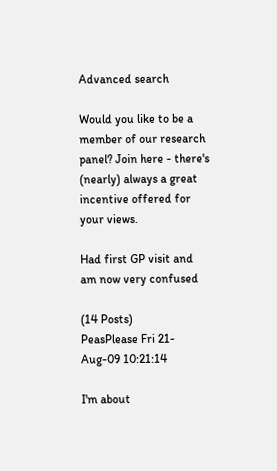Advanced search

Would you like to be a member of our research panel? Join here - there's (nearly) always a great incentive offered for your views.

Had first GP visit and am now very confused

(14 Posts)
PeasPlease Fri 21-Aug-09 10:21:14

I'm about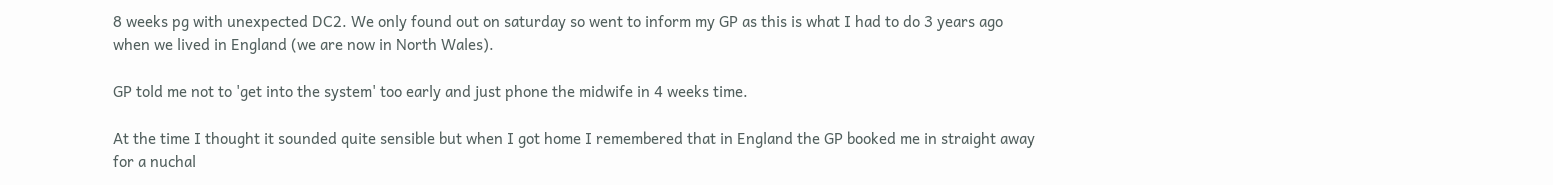8 weeks pg with unexpected DC2. We only found out on saturday so went to inform my GP as this is what I had to do 3 years ago when we lived in England (we are now in North Wales).

GP told me not to 'get into the system' too early and just phone the midwife in 4 weeks time.

At the time I thought it sounded quite sensible but when I got home I remembered that in England the GP booked me in straight away for a nuchal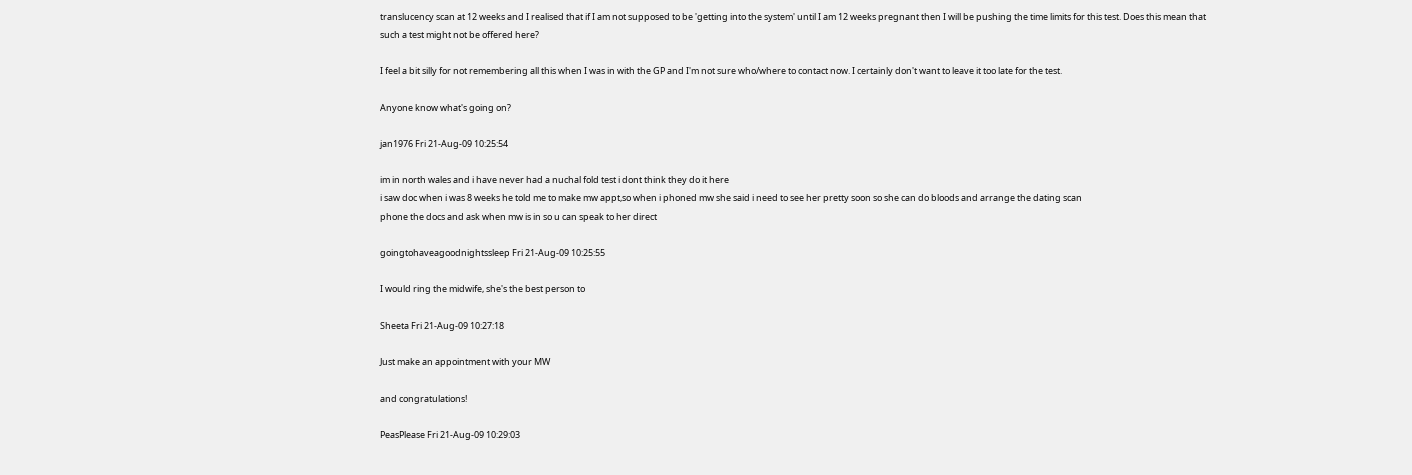translucency scan at 12 weeks and I realised that if I am not supposed to be 'getting into the system' until I am 12 weeks pregnant then I will be pushing the time limits for this test. Does this mean that such a test might not be offered here?

I feel a bit silly for not remembering all this when I was in with the GP and I'm not sure who/where to contact now. I certainly don't want to leave it too late for the test.

Anyone know what's going on?

jan1976 Fri 21-Aug-09 10:25:54

im in north wales and i have never had a nuchal fold test i dont think they do it here
i saw doc when i was 8 weeks he told me to make mw appt,so when i phoned mw she said i need to see her pretty soon so she can do bloods and arrange the dating scan
phone the docs and ask when mw is in so u can speak to her direct

goingtohaveagoodnightssleep Fri 21-Aug-09 10:25:55

I would ring the midwife, she's the best person to

Sheeta Fri 21-Aug-09 10:27:18

Just make an appointment with your MW

and congratulations!

PeasPlease Fri 21-Aug-09 10:29:03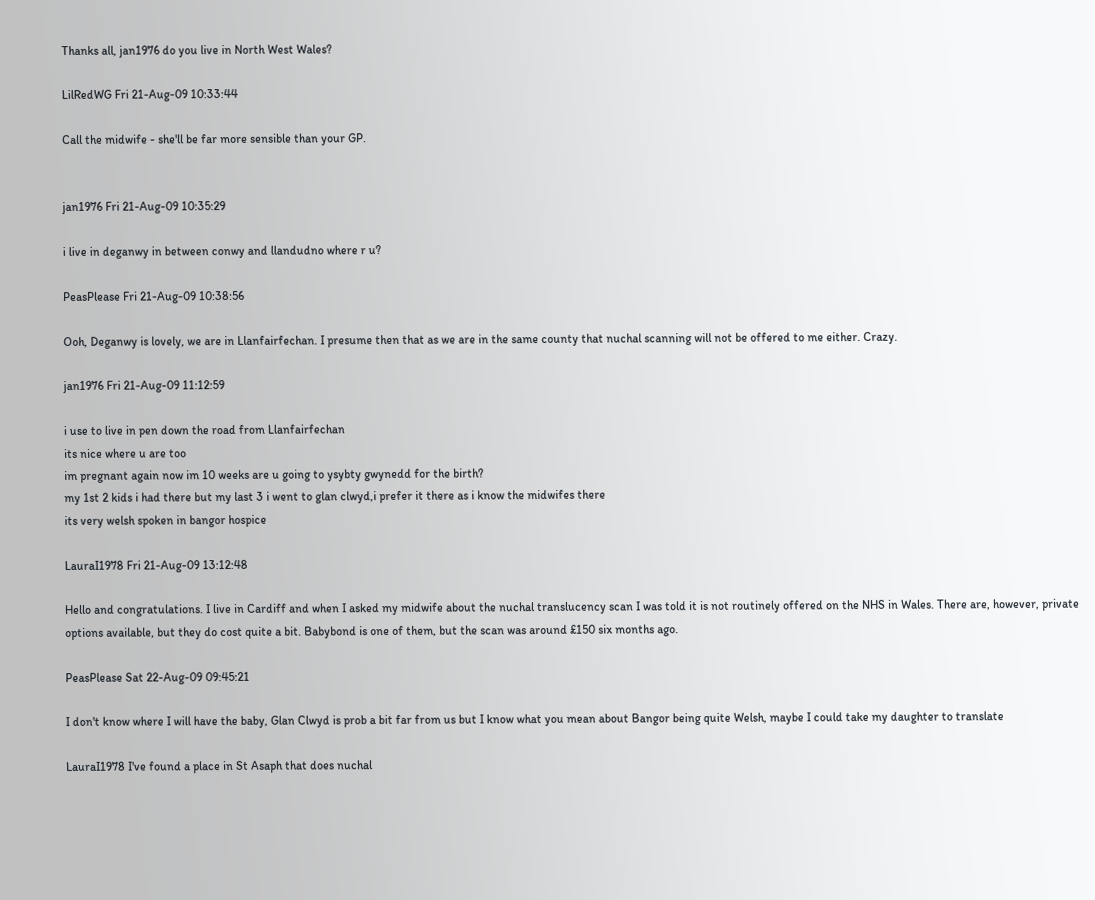Thanks all, jan1976 do you live in North West Wales?

LilRedWG Fri 21-Aug-09 10:33:44

Call the midwife - she'll be far more sensible than your GP.


jan1976 Fri 21-Aug-09 10:35:29

i live in deganwy in between conwy and llandudno where r u?

PeasPlease Fri 21-Aug-09 10:38:56

Ooh, Deganwy is lovely, we are in Llanfairfechan. I presume then that as we are in the same county that nuchal scanning will not be offered to me either. Crazy.

jan1976 Fri 21-Aug-09 11:12:59

i use to live in pen down the road from Llanfairfechan
its nice where u are too
im pregnant again now im 10 weeks are u going to ysybty gwynedd for the birth?
my 1st 2 kids i had there but my last 3 i went to glan clwyd,i prefer it there as i know the midwifes there
its very welsh spoken in bangor hospice

LauraI1978 Fri 21-Aug-09 13:12:48

Hello and congratulations. I live in Cardiff and when I asked my midwife about the nuchal translucency scan I was told it is not routinely offered on the NHS in Wales. There are, however, private options available, but they do cost quite a bit. Babybond is one of them, but the scan was around £150 six months ago.

PeasPlease Sat 22-Aug-09 09:45:21

I don't know where I will have the baby, Glan Clwyd is prob a bit far from us but I know what you mean about Bangor being quite Welsh, maybe I could take my daughter to translate

LauraI1978 I've found a place in St Asaph that does nuchal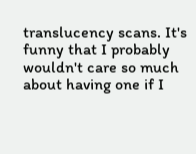translucency scans. It's funny that I probably wouldn't care so much about having one if I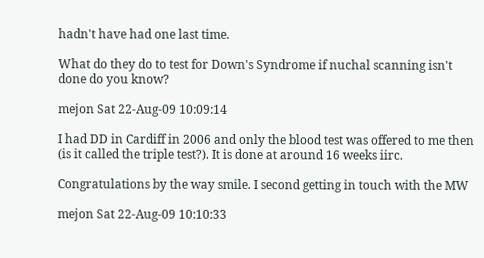hadn't have had one last time.

What do they do to test for Down's Syndrome if nuchal scanning isn't done do you know?

mejon Sat 22-Aug-09 10:09:14

I had DD in Cardiff in 2006 and only the blood test was offered to me then (is it called the triple test?). It is done at around 16 weeks iirc.

Congratulations by the way smile. I second getting in touch with the MW

mejon Sat 22-Aug-09 10:10:33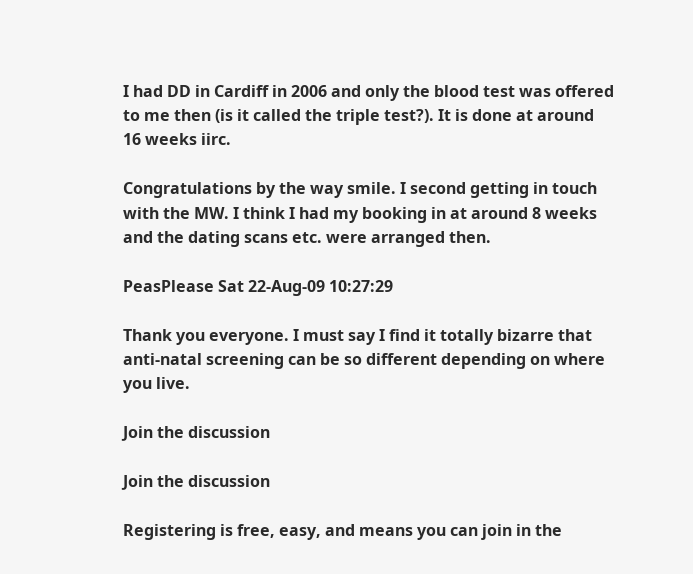I had DD in Cardiff in 2006 and only the blood test was offered to me then (is it called the triple test?). It is done at around 16 weeks iirc.

Congratulations by the way smile. I second getting in touch with the MW. I think I had my booking in at around 8 weeks and the dating scans etc. were arranged then.

PeasPlease Sat 22-Aug-09 10:27:29

Thank you everyone. I must say I find it totally bizarre that anti-natal screening can be so different depending on where you live.

Join the discussion

Join the discussion

Registering is free, easy, and means you can join in the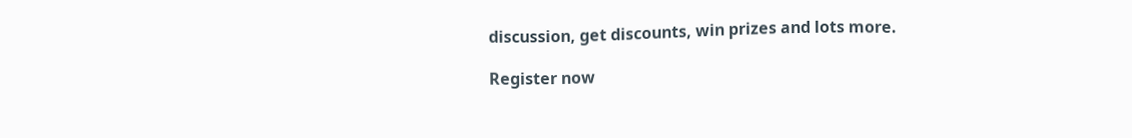discussion, get discounts, win prizes and lots more.

Register now